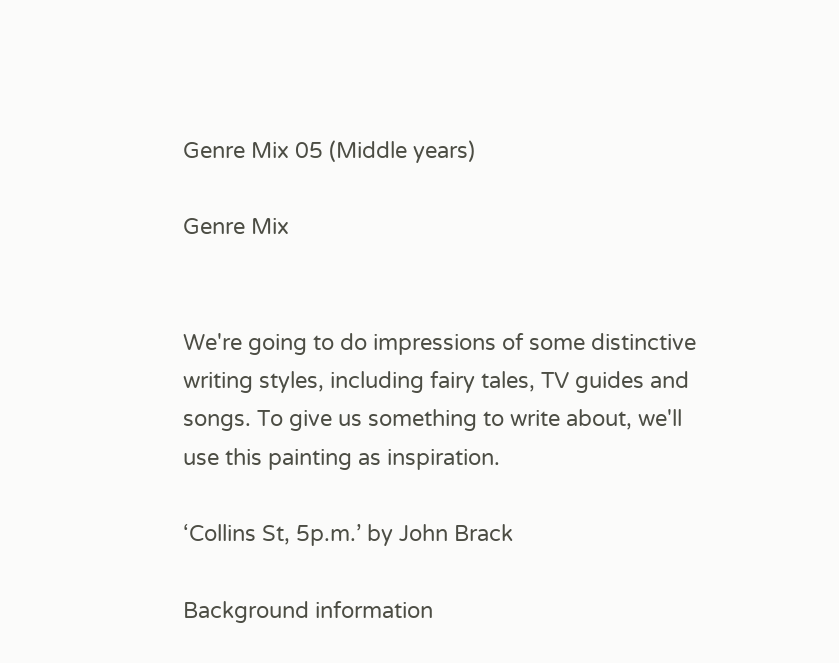Genre Mix 05 (Middle years)

Genre Mix


We're going to do impressions of some distinctive writing styles, including fairy tales, TV guides and songs. To give us something to write about, we'll use this painting as inspiration.

‘Collins St, 5p.m.’ by John Brack

Background information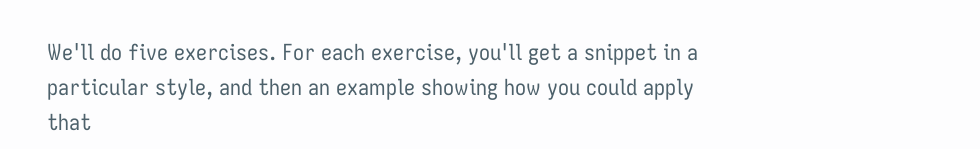We'll do five exercises. For each exercise, you'll get a snippet in a particular style, and then an example showing how you could apply that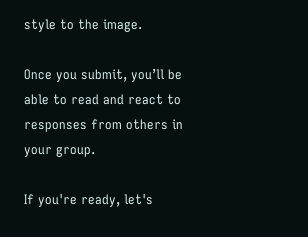style to the image.

Once you submit, you’ll be able to read and react to responses from others in your group.

If you're ready, let's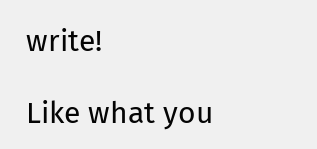write!

Like what you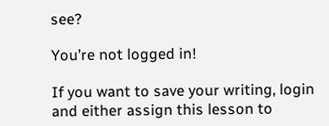see?

You’re not logged in!

If you want to save your writing, login and either assign this lesson to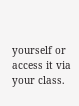yourself or access it via your class.